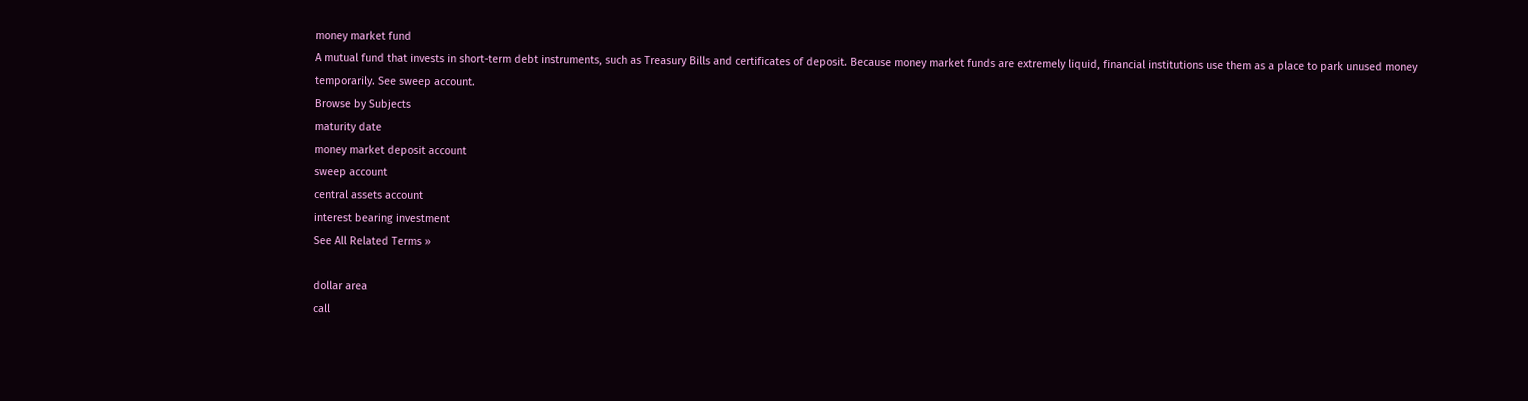money market fund
A mutual fund that invests in short-term debt instruments, such as Treasury Bills and certificates of deposit. Because money market funds are extremely liquid, financial institutions use them as a place to park unused money temporarily. See sweep account.
Browse by Subjects
maturity date
money market deposit account
sweep account
central assets account
interest bearing investment
See All Related Terms »

dollar area
call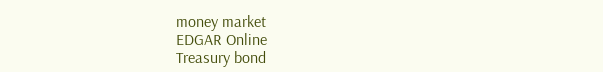money market
EDGAR Online
Treasury bond